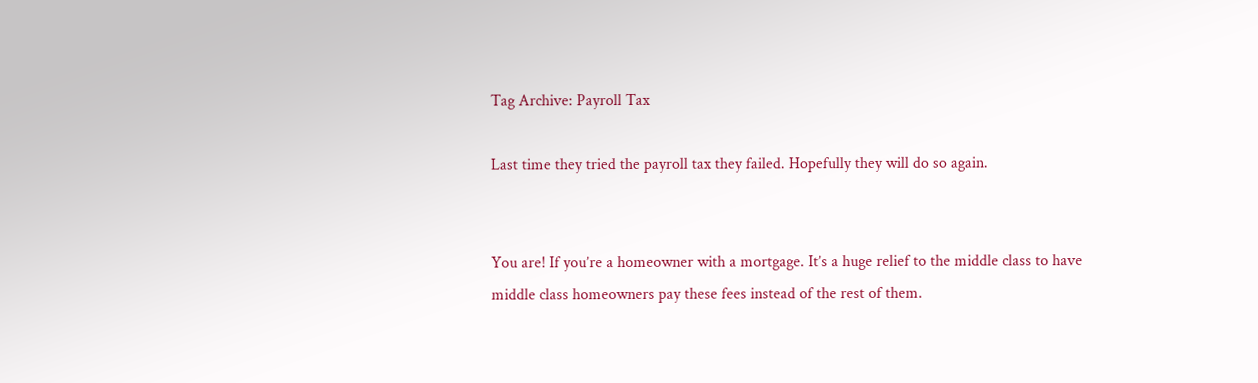Tag Archive: Payroll Tax

Last time they tried the payroll tax they failed. Hopefully they will do so again.


You are! If you’re a homeowner with a mortgage. It’s a huge relief to the middle class to have middle class homeowners pay these fees instead of the rest of them.